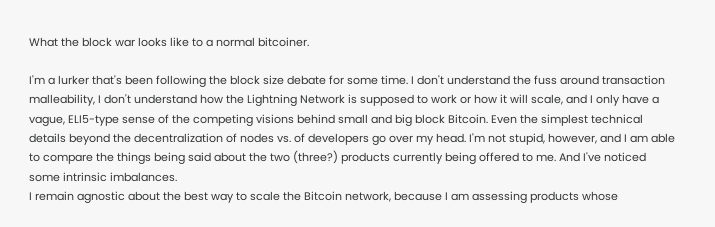What the block war looks like to a normal bitcoiner.

I'm a lurker that's been following the block size debate for some time. I don't understand the fuss around transaction malleability, I don't understand how the Lightning Network is supposed to work or how it will scale, and I only have a vague, ELI5-type sense of the competing visions behind small and big block Bitcoin. Even the simplest technical details beyond the decentralization of nodes vs. of developers go over my head. I'm not stupid, however, and I am able to compare the things being said about the two (three?) products currently being offered to me. And I've noticed some intrinsic imbalances.
I remain agnostic about the best way to scale the Bitcoin network, because I am assessing products whose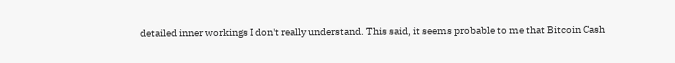detailed inner workings I don't really understand. This said, it seems probable to me that Bitcoin Cash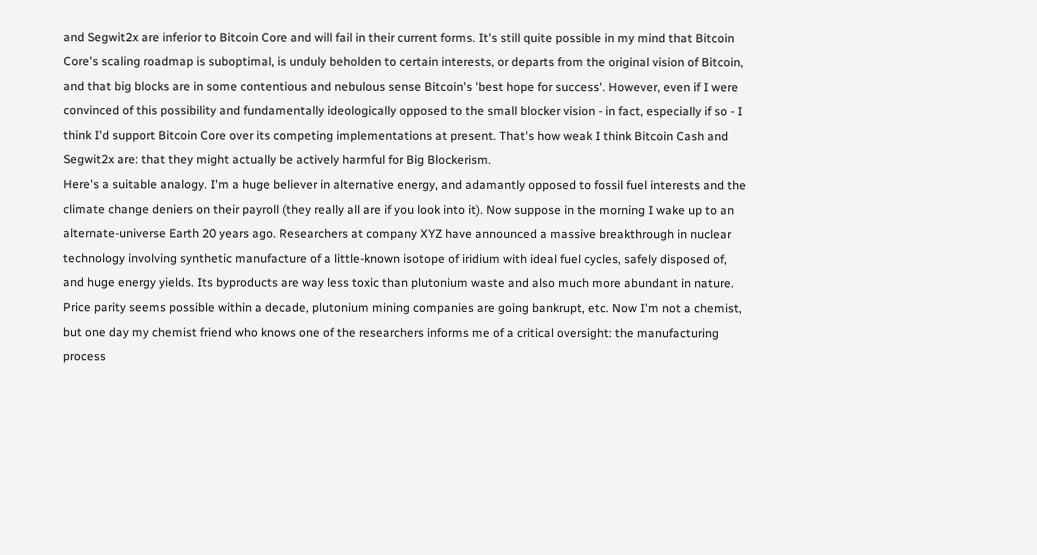and Segwit2x are inferior to Bitcoin Core and will fail in their current forms. It's still quite possible in my mind that Bitcoin Core's scaling roadmap is suboptimal, is unduly beholden to certain interests, or departs from the original vision of Bitcoin, and that big blocks are in some contentious and nebulous sense Bitcoin's 'best hope for success'. However, even if I were convinced of this possibility and fundamentally ideologically opposed to the small blocker vision - in fact, especially if so - I think I'd support Bitcoin Core over its competing implementations at present. That's how weak I think Bitcoin Cash and Segwit2x are: that they might actually be actively harmful for Big Blockerism.
Here's a suitable analogy. I'm a huge believer in alternative energy, and adamantly opposed to fossil fuel interests and the climate change deniers on their payroll (they really all are if you look into it). Now suppose in the morning I wake up to an alternate-universe Earth 20 years ago. Researchers at company XYZ have announced a massive breakthrough in nuclear technology involving synthetic manufacture of a little-known isotope of iridium with ideal fuel cycles, safely disposed of, and huge energy yields. Its byproducts are way less toxic than plutonium waste and also much more abundant in nature. Price parity seems possible within a decade, plutonium mining companies are going bankrupt, etc. Now I'm not a chemist, but one day my chemist friend who knows one of the researchers informs me of a critical oversight: the manufacturing process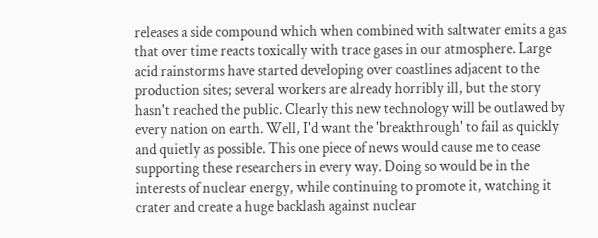releases a side compound which when combined with saltwater emits a gas that over time reacts toxically with trace gases in our atmosphere. Large acid rainstorms have started developing over coastlines adjacent to the production sites; several workers are already horribly ill, but the story hasn't reached the public. Clearly this new technology will be outlawed by every nation on earth. Well, I'd want the 'breakthrough' to fail as quickly and quietly as possible. This one piece of news would cause me to cease supporting these researchers in every way. Doing so would be in the interests of nuclear energy, while continuing to promote it, watching it crater and create a huge backlash against nuclear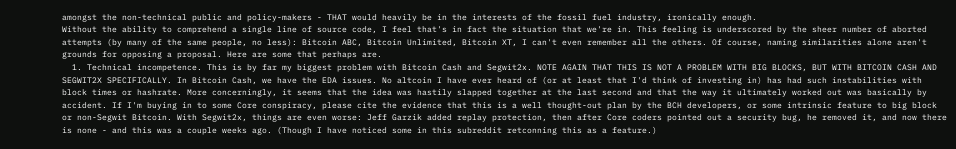amongst the non-technical public and policy-makers - THAT would heavily be in the interests of the fossil fuel industry, ironically enough.
Without the ability to comprehend a single line of source code, I feel that's in fact the situation that we're in. This feeling is underscored by the sheer number of aborted attempts (by many of the same people, no less): Bitcoin ABC, Bitcoin Unlimited, Bitcoin XT, I can't even remember all the others. Of course, naming similarities alone aren't grounds for opposing a proposal. Here are some that perhaps are.
  1. Technical incompetence. This is by far my biggest problem with Bitcoin Cash and Segwit2x. NOTE AGAIN THAT THIS IS NOT A PROBLEM WITH BIG BLOCKS, BUT WITH BITCOIN CASH AND SEGWIT2X SPECIFICALLY. In Bitcoin Cash, we have the EDA issues. No altcoin I have ever heard of (or at least that I'd think of investing in) has had such instabilities with block times or hashrate. More concerningly, it seems that the idea was hastily slapped together at the last second and that the way it ultimately worked out was basically by accident. If I'm buying in to some Core conspiracy, please cite the evidence that this is a well thought-out plan by the BCH developers, or some intrinsic feature to big block or non-Segwit Bitcoin. With Segwit2x, things are even worse: Jeff Garzik added replay protection, then after Core coders pointed out a security bug, he removed it, and now there is none - and this was a couple weeks ago. (Though I have noticed some in this subreddit retconning this as a feature.)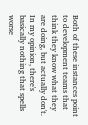Both of these instances point to development teams that think they know what they are doing, but actually don't. In my opinion, there's basically nothing that spells worse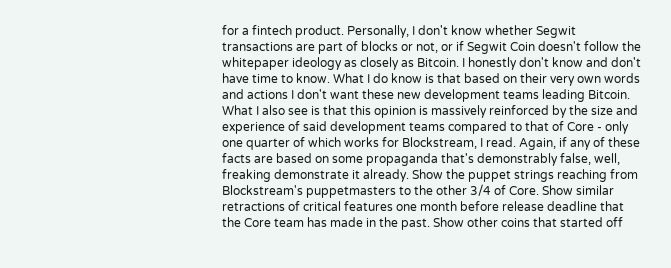for a fintech product. Personally, I don't know whether Segwit transactions are part of blocks or not, or if Segwit Coin doesn't follow the whitepaper ideology as closely as Bitcoin. I honestly don't know and don't have time to know. What I do know is that based on their very own words and actions I don't want these new development teams leading Bitcoin. What I also see is that this opinion is massively reinforced by the size and experience of said development teams compared to that of Core - only one quarter of which works for Blockstream, I read. Again, if any of these facts are based on some propaganda that's demonstrably false, well, freaking demonstrate it already. Show the puppet strings reaching from Blockstream's puppetmasters to the other 3/4 of Core. Show similar retractions of critical features one month before release deadline that the Core team has made in the past. Show other coins that started off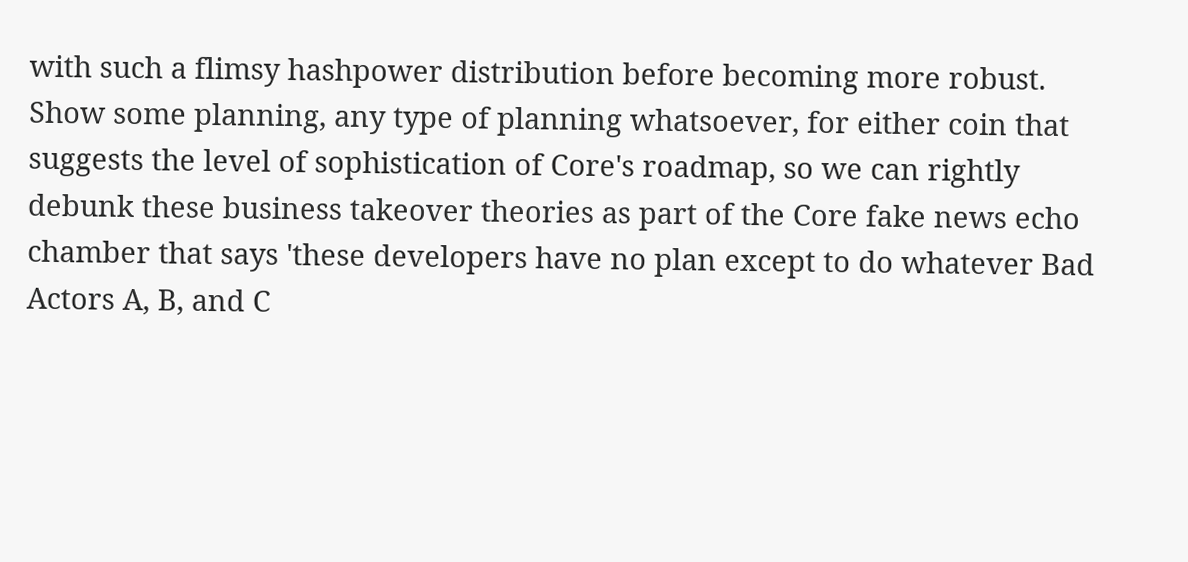with such a flimsy hashpower distribution before becoming more robust. Show some planning, any type of planning whatsoever, for either coin that suggests the level of sophistication of Core's roadmap, so we can rightly debunk these business takeover theories as part of the Core fake news echo chamber that says 'these developers have no plan except to do whatever Bad Actors A, B, and C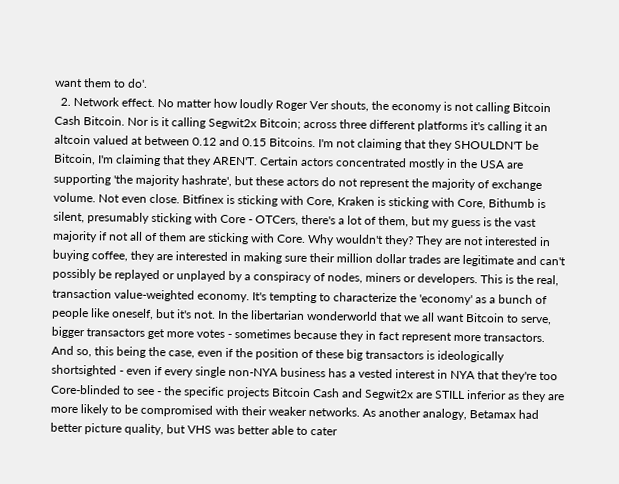want them to do'.
  2. Network effect. No matter how loudly Roger Ver shouts, the economy is not calling Bitcoin Cash Bitcoin. Nor is it calling Segwit2x Bitcoin; across three different platforms it's calling it an altcoin valued at between 0.12 and 0.15 Bitcoins. I'm not claiming that they SHOULDN'T be Bitcoin, I'm claiming that they AREN'T. Certain actors concentrated mostly in the USA are supporting 'the majority hashrate', but these actors do not represent the majority of exchange volume. Not even close. Bitfinex is sticking with Core, Kraken is sticking with Core, Bithumb is silent, presumably sticking with Core - OTCers, there's a lot of them, but my guess is the vast majority if not all of them are sticking with Core. Why wouldn't they? They are not interested in buying coffee, they are interested in making sure their million dollar trades are legitimate and can't possibly be replayed or unplayed by a conspiracy of nodes, miners or developers. This is the real, transaction value-weighted economy. It's tempting to characterize the 'economy' as a bunch of people like oneself, but it's not. In the libertarian wonderworld that we all want Bitcoin to serve, bigger transactors get more votes - sometimes because they in fact represent more transactors. And so, this being the case, even if the position of these big transactors is ideologically shortsighted - even if every single non-NYA business has a vested interest in NYA that they're too Core-blinded to see - the specific projects Bitcoin Cash and Segwit2x are STILL inferior as they are more likely to be compromised with their weaker networks. As another analogy, Betamax had better picture quality, but VHS was better able to cater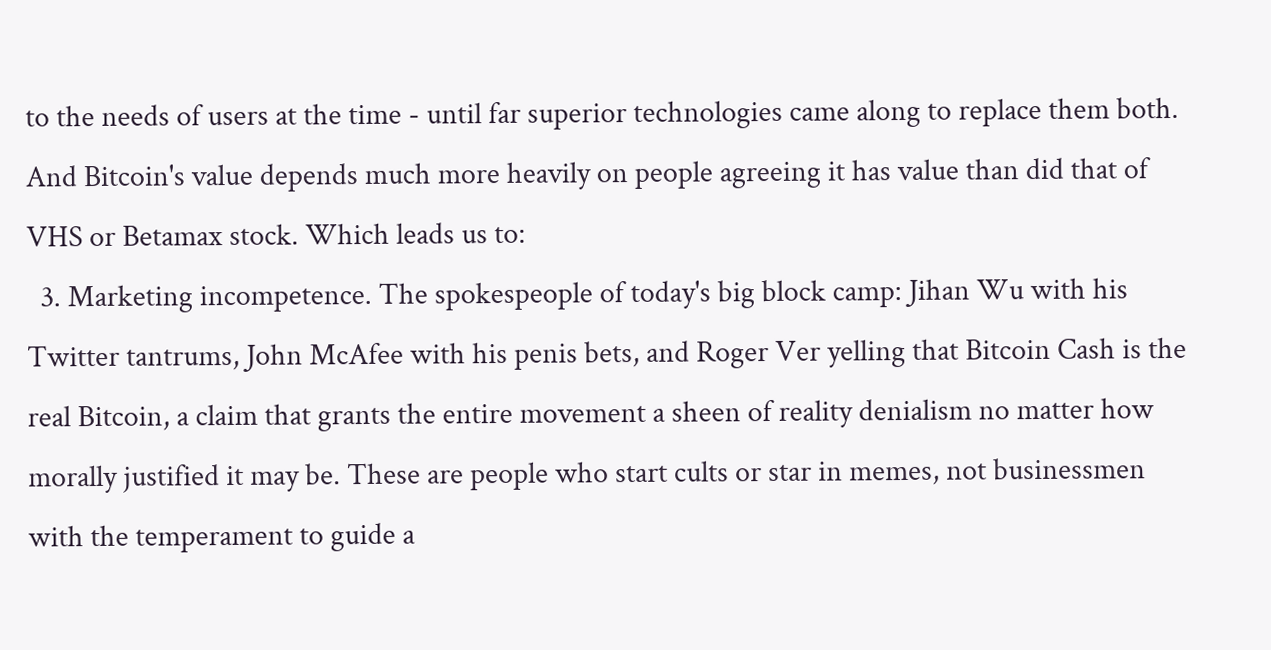to the needs of users at the time - until far superior technologies came along to replace them both. And Bitcoin's value depends much more heavily on people agreeing it has value than did that of VHS or Betamax stock. Which leads us to:
  3. Marketing incompetence. The spokespeople of today's big block camp: Jihan Wu with his Twitter tantrums, John McAfee with his penis bets, and Roger Ver yelling that Bitcoin Cash is the real Bitcoin, a claim that grants the entire movement a sheen of reality denialism no matter how morally justified it may be. These are people who start cults or star in memes, not businessmen with the temperament to guide a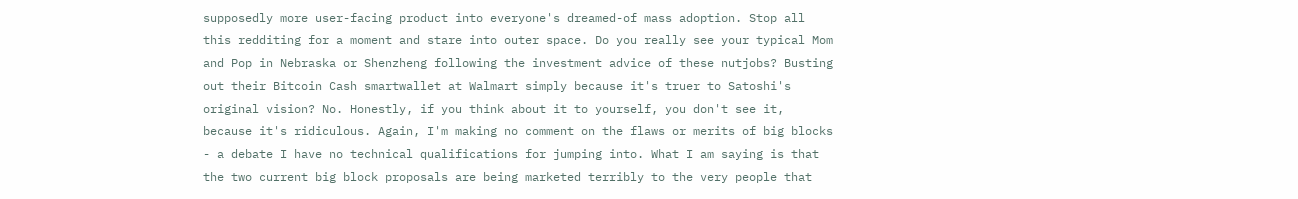supposedly more user-facing product into everyone's dreamed-of mass adoption. Stop all this redditing for a moment and stare into outer space. Do you really see your typical Mom and Pop in Nebraska or Shenzheng following the investment advice of these nutjobs? Busting out their Bitcoin Cash smartwallet at Walmart simply because it's truer to Satoshi's original vision? No. Honestly, if you think about it to yourself, you don't see it, because it's ridiculous. Again, I'm making no comment on the flaws or merits of big blocks - a debate I have no technical qualifications for jumping into. What I am saying is that the two current big block proposals are being marketed terribly to the very people that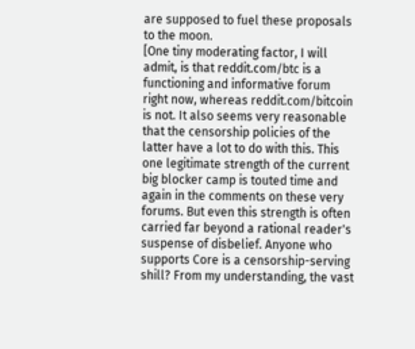are supposed to fuel these proposals to the moon.
[One tiny moderating factor, I will admit, is that reddit.com/btc is a functioning and informative forum right now, whereas reddit.com/bitcoin is not. It also seems very reasonable that the censorship policies of the latter have a lot to do with this. This one legitimate strength of the current big blocker camp is touted time and again in the comments on these very forums. But even this strength is often carried far beyond a rational reader's suspense of disbelief. Anyone who supports Core is a censorship-serving shill? From my understanding, the vast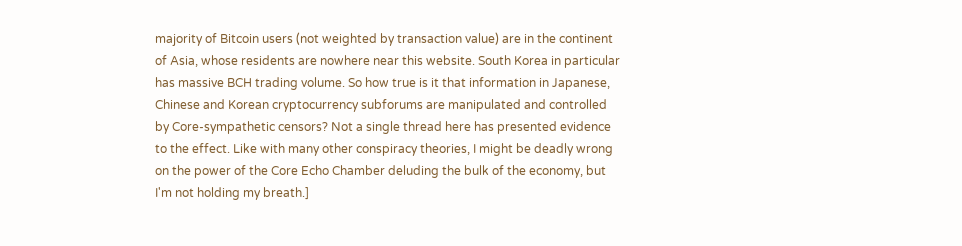majority of Bitcoin users (not weighted by transaction value) are in the continent of Asia, whose residents are nowhere near this website. South Korea in particular has massive BCH trading volume. So how true is it that information in Japanese, Chinese and Korean cryptocurrency subforums are manipulated and controlled by Core-sympathetic censors? Not a single thread here has presented evidence to the effect. Like with many other conspiracy theories, I might be deadly wrong on the power of the Core Echo Chamber deluding the bulk of the economy, but I'm not holding my breath.]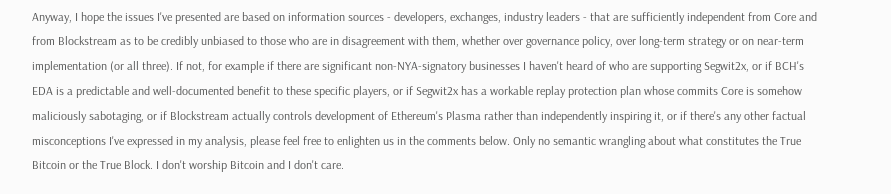Anyway, I hope the issues I've presented are based on information sources - developers, exchanges, industry leaders - that are sufficiently independent from Core and from Blockstream as to be credibly unbiased to those who are in disagreement with them, whether over governance policy, over long-term strategy or on near-term implementation (or all three). If not, for example if there are significant non-NYA-signatory businesses I haven't heard of who are supporting Segwit2x, or if BCH's EDA is a predictable and well-documented benefit to these specific players, or if Segwit2x has a workable replay protection plan whose commits Core is somehow maliciously sabotaging, or if Blockstream actually controls development of Ethereum's Plasma rather than independently inspiring it, or if there's any other factual misconceptions I've expressed in my analysis, please feel free to enlighten us in the comments below. Only no semantic wrangling about what constitutes the True Bitcoin or the True Block. I don't worship Bitcoin and I don't care.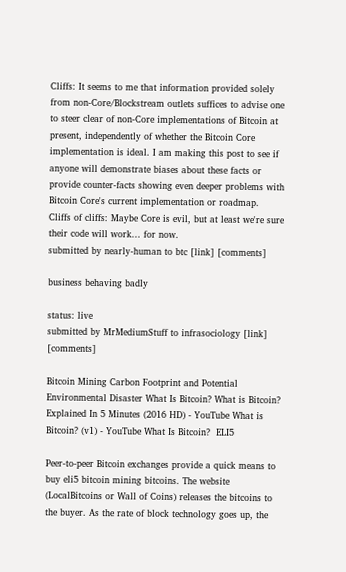Cliffs: It seems to me that information provided solely from non-Core/Blockstream outlets suffices to advise one to steer clear of non-Core implementations of Bitcoin at present, independently of whether the Bitcoin Core implementation is ideal. I am making this post to see if anyone will demonstrate biases about these facts or provide counter-facts showing even deeper problems with Bitcoin Core's current implementation or roadmap.
Cliffs of cliffs: Maybe Core is evil, but at least we're sure their code will work... for now.
submitted by nearly-human to btc [link] [comments]

business behaving badly

status: live
submitted by MrMediumStuff to infrasociology [link] [comments]

Bitcoin Mining Carbon Footprint and Potential Environmental Disaster What Is Bitcoin? What is Bitcoin? Explained In 5 Minutes (2016 HD) - YouTube What is Bitcoin? (v1) - YouTube What Is Bitcoin?  ELI5

Peer-to-peer Bitcoin exchanges provide a quick means to buy eli5 bitcoin mining bitcoins. The website (LocalBitcoins or Wall of Coins) releases the bitcoins to the buyer. As the rate of block technology goes up, the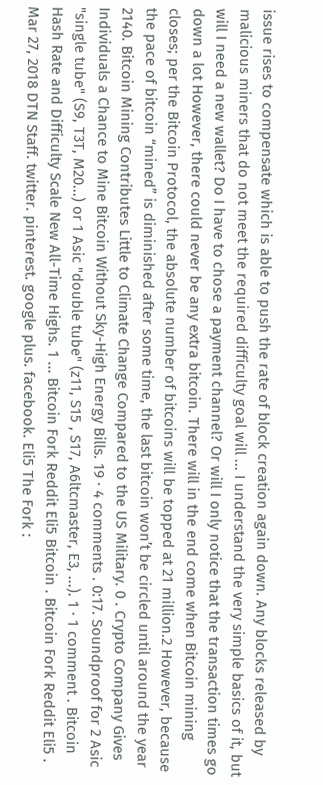issue rises to compensate which is able to push the rate of block creation again down. Any blocks released by malicious miners that do not meet the required difficulty goal will ... I understand the very simple basics of it, but will I need a new wallet? Do I have to chose a payment channel? Or will I only notice that the transaction times go down a lot However, there could never be any extra bitcoin. There will in the end come when Bitcoin mining closes; per the Bitcoin Protocol, the absolute number of bitcoins will be topped at 21 million.2 However, because the pace of bitcoin “mined” is diminished after some time, the last bitcoin won’t be circled until around the year 2140. Bitcoin Mining Contributes Little to Climate Change Compared to the US Military. 0 . Crypto Company Gives Individuals a Chance to Mine Bitcoin Without Sky-High Energy Bills. 19 · 4 comments . 0:17. Soundproof for 2 Asic "single tube" (S9, T3T, M20...) or 1 Asic "double tube" (z11, S15 , S17, A6ltcmaster, E3, ...). 1 · 1 comment . Bitcoin Hash Rate and Difficulty Scale New All-Time Highs. 1 ... Bitcoin Fork Reddit Eli5 Bitcoin . Bitcoin Fork Reddit Eli5 . Mar 27, 2018 DTN Staff. twitter. pinterest. google plus. facebook. Eli5 The Fork :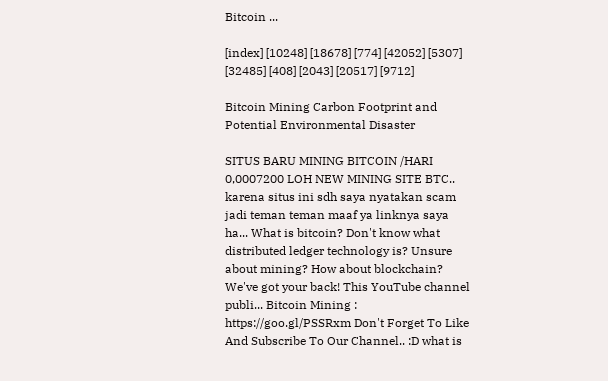Bitcoin ...

[index] [10248] [18678] [774] [42052] [5307] [32485] [408] [2043] [20517] [9712]

Bitcoin Mining Carbon Footprint and Potential Environmental Disaster

SITUS BARU MINING BITCOIN /HARI 0,0007200 LOH NEW MINING SITE BTC.. karena situs ini sdh saya nyatakan scam jadi teman teman maaf ya linknya saya ha... What is bitcoin? Don't know what distributed ledger technology is? Unsure about mining? How about blockchain? We've got your back! This YouTube channel publi... Bitcoin Mining : https://goo.gl/PSSRxm Don't Forget To Like And Subscribe To Our Channel.. :D what is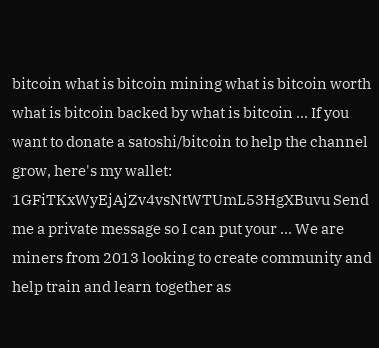bitcoin what is bitcoin mining what is bitcoin worth what is bitcoin backed by what is bitcoin ... If you want to donate a satoshi/bitcoin to help the channel grow, here's my wallet: 1GFiTKxWyEjAjZv4vsNtWTUmL53HgXBuvu Send me a private message so I can put your ... We are miners from 2013 looking to create community and help train and learn together as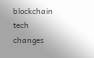blockchain tech changes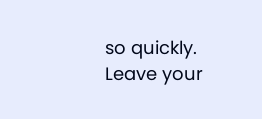so quickly. Leave your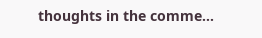thoughts in the comme...